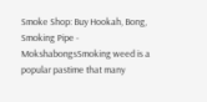Smoke Shop: Buy Hookah, Bong, Smoking Pipe - MokshabongsSmoking weed is a popular pastime that many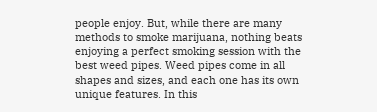people enjoy. But, while there are many methods to smoke marijuana, nothing beats enjoying a perfect smoking session with the best weed pipes. Weed pipes come in all shapes and sizes, and each one has its own unique features. In this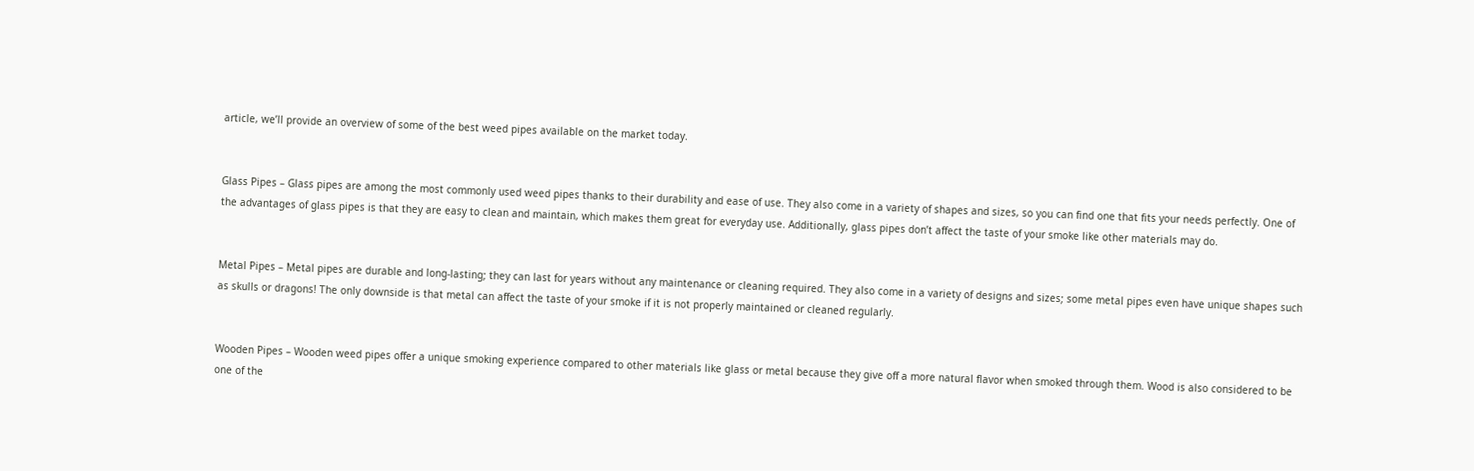article, we’ll provide an overview of some of the best weed pipes available on the market today.


Glass Pipes – Glass pipes are among the most commonly used weed pipes thanks to their durability and ease of use. They also come in a variety of shapes and sizes, so you can find one that fits your needs perfectly. One of the advantages of glass pipes is that they are easy to clean and maintain, which makes them great for everyday use. Additionally, glass pipes don’t affect the taste of your smoke like other materials may do.


Metal Pipes – Metal pipes are durable and long-lasting; they can last for years without any maintenance or cleaning required. They also come in a variety of designs and sizes; some metal pipes even have unique shapes such as skulls or dragons! The only downside is that metal can affect the taste of your smoke if it is not properly maintained or cleaned regularly.


Wooden Pipes – Wooden weed pipes offer a unique smoking experience compared to other materials like glass or metal because they give off a more natural flavor when smoked through them. Wood is also considered to be one of the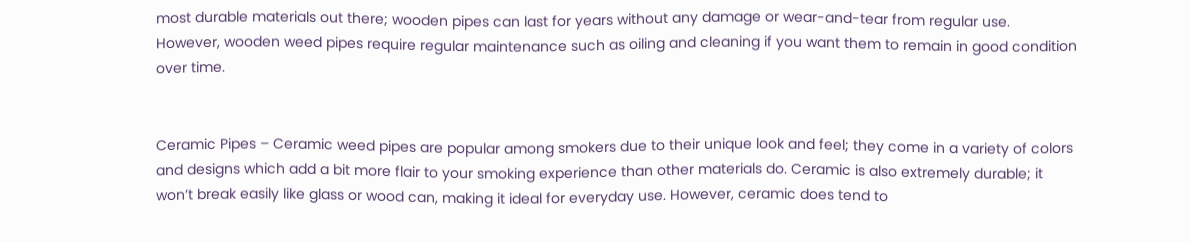most durable materials out there; wooden pipes can last for years without any damage or wear-and-tear from regular use. However, wooden weed pipes require regular maintenance such as oiling and cleaning if you want them to remain in good condition over time.


Ceramic Pipes – Ceramic weed pipes are popular among smokers due to their unique look and feel; they come in a variety of colors and designs which add a bit more flair to your smoking experience than other materials do. Ceramic is also extremely durable; it won’t break easily like glass or wood can, making it ideal for everyday use. However, ceramic does tend to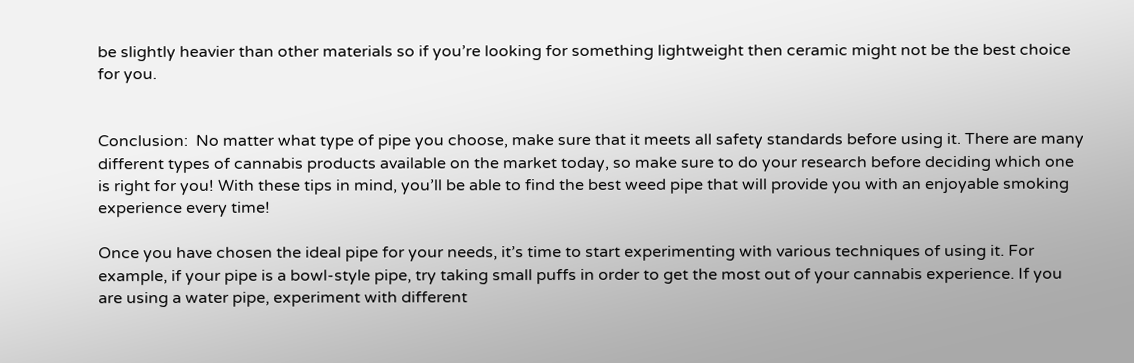be slightly heavier than other materials so if you’re looking for something lightweight then ceramic might not be the best choice for you.


Conclusion:  No matter what type of pipe you choose, make sure that it meets all safety standards before using it. There are many different types of cannabis products available on the market today, so make sure to do your research before deciding which one is right for you! With these tips in mind, you’ll be able to find the best weed pipe that will provide you with an enjoyable smoking experience every time!

Once you have chosen the ideal pipe for your needs, it’s time to start experimenting with various techniques of using it. For example, if your pipe is a bowl-style pipe, try taking small puffs in order to get the most out of your cannabis experience. If you are using a water pipe, experiment with different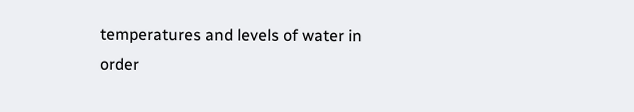temperatures and levels of water in order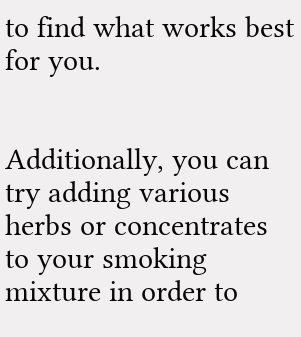to find what works best for you.


Additionally, you can try adding various herbs or concentrates to your smoking mixture in order to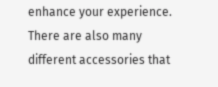enhance your experience. There are also many different accessories that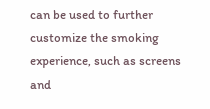can be used to further customize the smoking experience, such as screens and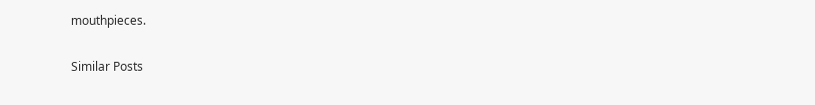mouthpieces.

Similar Posts